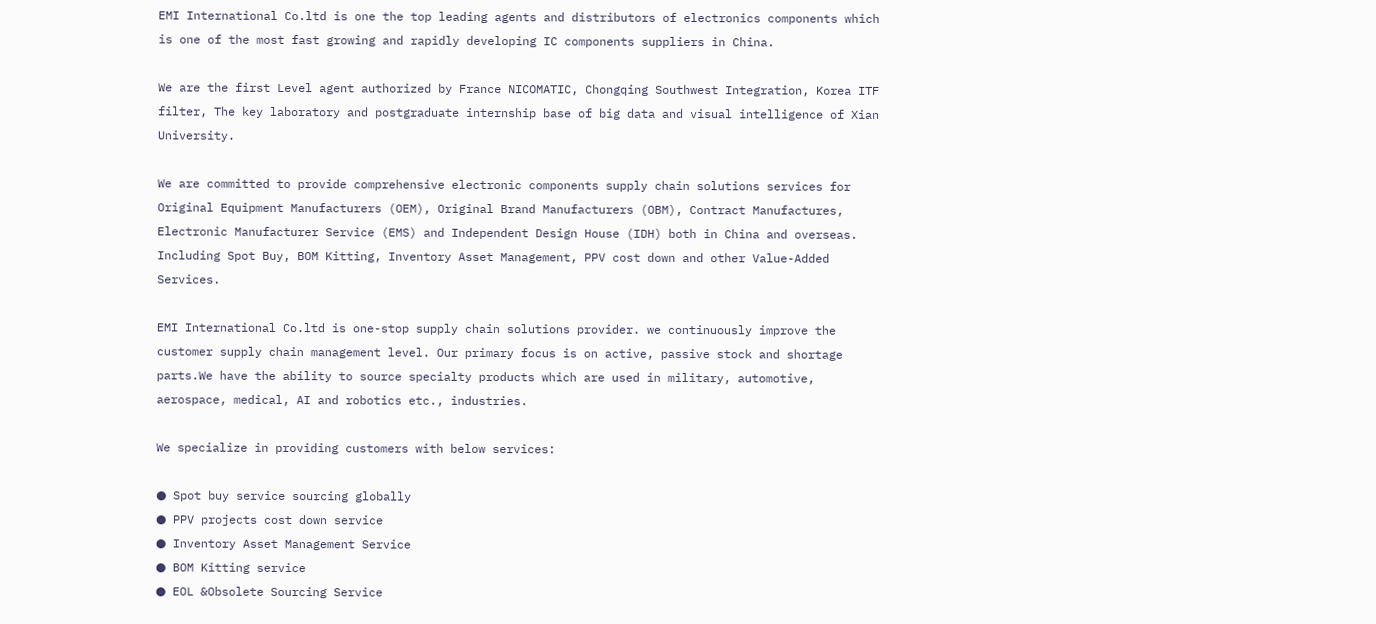EMI International Co.ltd is one the top leading agents and distributors of electronics components which is one of the most fast growing and rapidly developing IC components suppliers in China.

We are the first Level agent authorized by France NICOMATIC, Chongqing Southwest Integration, Korea ITF filter, The key laboratory and postgraduate internship base of big data and visual intelligence of Xian University.

We are committed to provide comprehensive electronic components supply chain solutions services for Original Equipment Manufacturers (OEM), Original Brand Manufacturers (OBM), Contract Manufactures, Electronic Manufacturer Service (EMS) and Independent Design House (IDH) both in China and overseas. Including Spot Buy, BOM Kitting, Inventory Asset Management, PPV cost down and other Value-Added Services.

EMI International Co.ltd is one-stop supply chain solutions provider. we continuously improve the customer supply chain management level. Our primary focus is on active, passive stock and shortage parts.We have the ability to source specialty products which are used in military, automotive, aerospace, medical, AI and robotics etc., industries.

We specialize in providing customers with below services:

● Spot buy service sourcing globally
● PPV projects cost down service
● Inventory Asset Management Service
● BOM Kitting service
● EOL &Obsolete Sourcing Service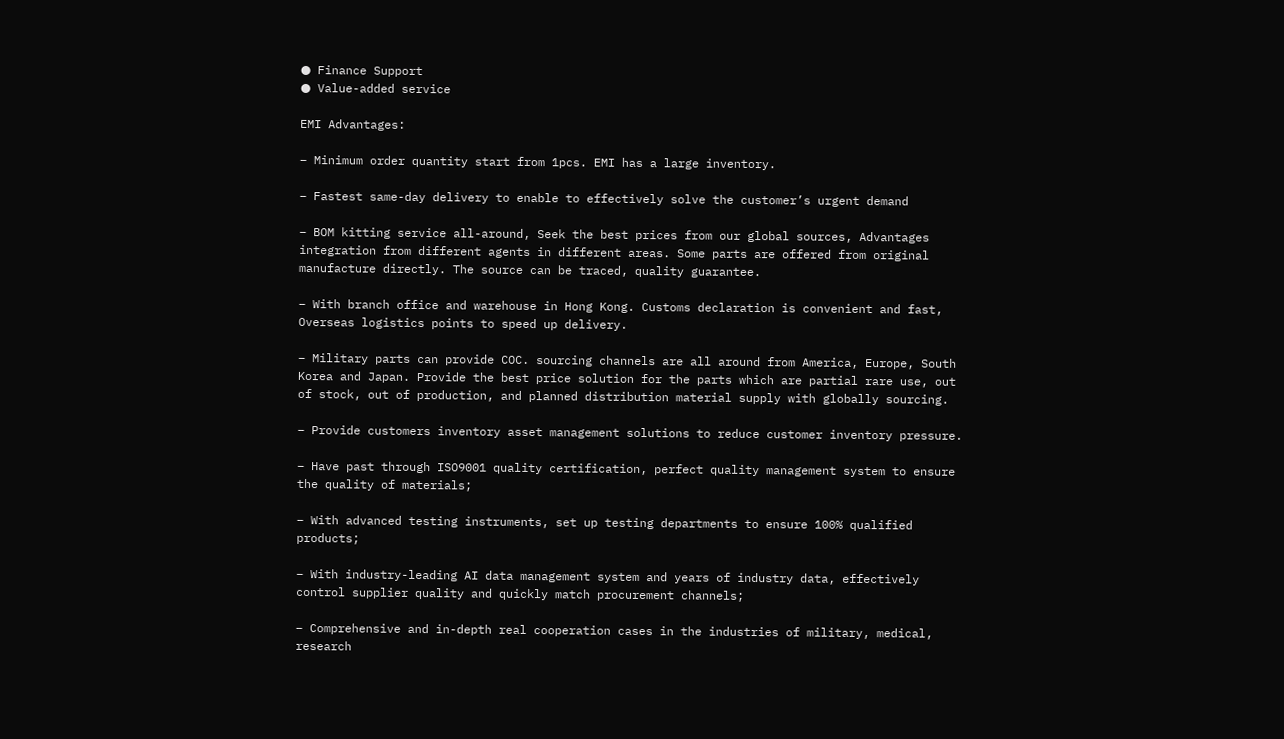● Finance Support
● Value-added service

EMI Advantages:

– Minimum order quantity start from 1pcs. EMI has a large inventory.

– Fastest same-day delivery to enable to effectively solve the customer’s urgent demand

– BOM kitting service all-around, Seek the best prices from our global sources, Advantages integration from different agents in different areas. Some parts are offered from original manufacture directly. The source can be traced, quality guarantee.

– With branch office and warehouse in Hong Kong. Customs declaration is convenient and fast, Overseas logistics points to speed up delivery.

– Military parts can provide COC. sourcing channels are all around from America, Europe, South Korea and Japan. Provide the best price solution for the parts which are partial rare use, out of stock, out of production, and planned distribution material supply with globally sourcing.

– Provide customers inventory asset management solutions to reduce customer inventory pressure.

– Have past through ISO9001 quality certification, perfect quality management system to ensure the quality of materials;

– With advanced testing instruments, set up testing departments to ensure 100% qualified products;

– With industry-leading AI data management system and years of industry data, effectively control supplier quality and quickly match procurement channels;

– Comprehensive and in-depth real cooperation cases in the industries of military, medical, research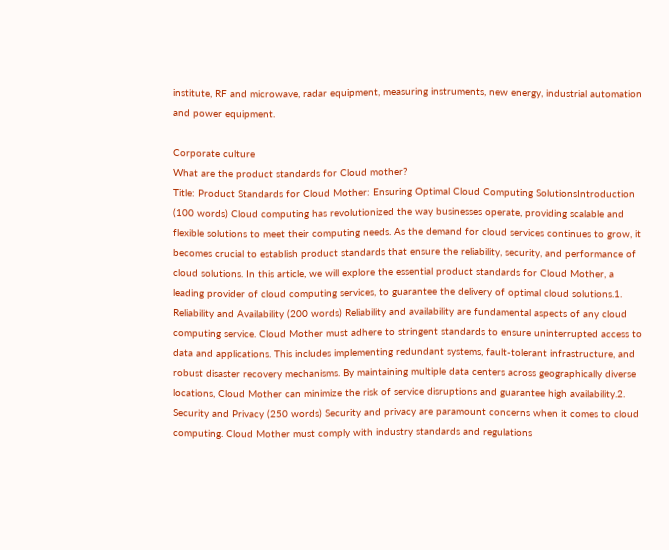institute, RF and microwave, radar equipment, measuring instruments, new energy, industrial automation and power equipment.

Corporate culture
What are the product standards for Cloud mother?
Title: Product Standards for Cloud Mother: Ensuring Optimal Cloud Computing SolutionsIntroduction (100 words) Cloud computing has revolutionized the way businesses operate, providing scalable and flexible solutions to meet their computing needs. As the demand for cloud services continues to grow, it becomes crucial to establish product standards that ensure the reliability, security, and performance of cloud solutions. In this article, we will explore the essential product standards for Cloud Mother, a leading provider of cloud computing services, to guarantee the delivery of optimal cloud solutions.1. Reliability and Availability (200 words) Reliability and availability are fundamental aspects of any cloud computing service. Cloud Mother must adhere to stringent standards to ensure uninterrupted access to data and applications. This includes implementing redundant systems, fault-tolerant infrastructure, and robust disaster recovery mechanisms. By maintaining multiple data centers across geographically diverse locations, Cloud Mother can minimize the risk of service disruptions and guarantee high availability.2. Security and Privacy (250 words) Security and privacy are paramount concerns when it comes to cloud computing. Cloud Mother must comply with industry standards and regulations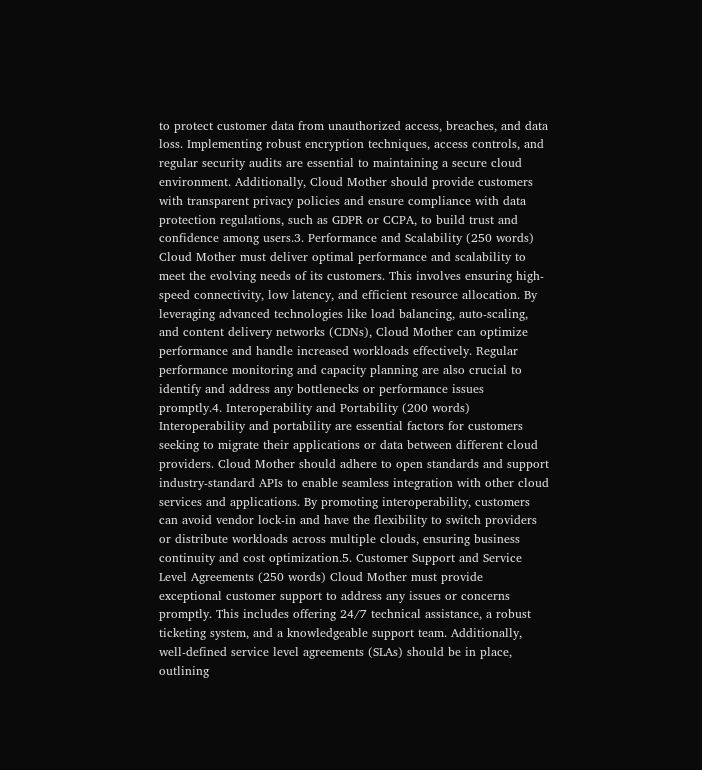to protect customer data from unauthorized access, breaches, and data loss. Implementing robust encryption techniques, access controls, and regular security audits are essential to maintaining a secure cloud environment. Additionally, Cloud Mother should provide customers with transparent privacy policies and ensure compliance with data protection regulations, such as GDPR or CCPA, to build trust and confidence among users.3. Performance and Scalability (250 words) Cloud Mother must deliver optimal performance and scalability to meet the evolving needs of its customers. This involves ensuring high-speed connectivity, low latency, and efficient resource allocation. By leveraging advanced technologies like load balancing, auto-scaling, and content delivery networks (CDNs), Cloud Mother can optimize performance and handle increased workloads effectively. Regular performance monitoring and capacity planning are also crucial to identify and address any bottlenecks or performance issues promptly.4. Interoperability and Portability (200 words) Interoperability and portability are essential factors for customers seeking to migrate their applications or data between different cloud providers. Cloud Mother should adhere to open standards and support industry-standard APIs to enable seamless integration with other cloud services and applications. By promoting interoperability, customers can avoid vendor lock-in and have the flexibility to switch providers or distribute workloads across multiple clouds, ensuring business continuity and cost optimization.5. Customer Support and Service Level Agreements (250 words) Cloud Mother must provide exceptional customer support to address any issues or concerns promptly. This includes offering 24/7 technical assistance, a robust ticketing system, and a knowledgeable support team. Additionally, well-defined service level agreements (SLAs) should be in place, outlining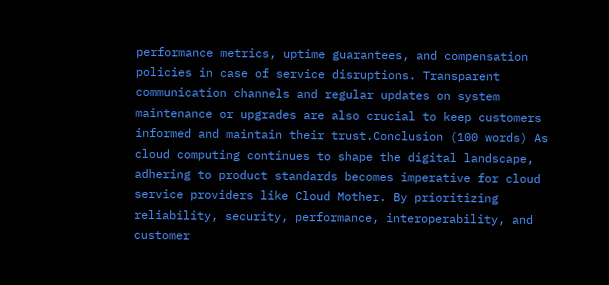performance metrics, uptime guarantees, and compensation policies in case of service disruptions. Transparent communication channels and regular updates on system maintenance or upgrades are also crucial to keep customers informed and maintain their trust.Conclusion (100 words) As cloud computing continues to shape the digital landscape, adhering to product standards becomes imperative for cloud service providers like Cloud Mother. By prioritizing reliability, security, performance, interoperability, and customer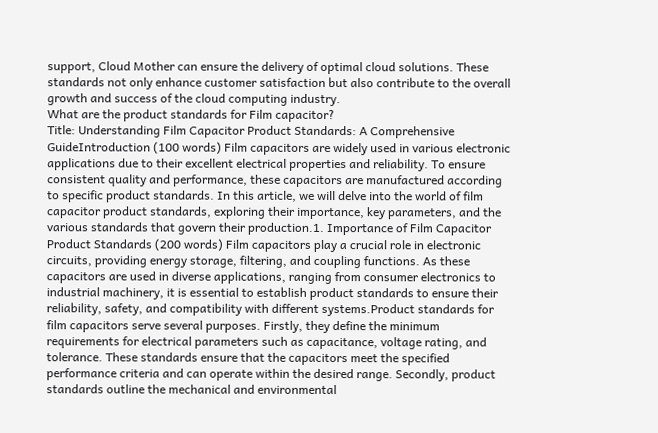support, Cloud Mother can ensure the delivery of optimal cloud solutions. These standards not only enhance customer satisfaction but also contribute to the overall growth and success of the cloud computing industry.
What are the product standards for Film capacitor?
Title: Understanding Film Capacitor Product Standards: A Comprehensive GuideIntroduction (100 words) Film capacitors are widely used in various electronic applications due to their excellent electrical properties and reliability. To ensure consistent quality and performance, these capacitors are manufactured according to specific product standards. In this article, we will delve into the world of film capacitor product standards, exploring their importance, key parameters, and the various standards that govern their production.1. Importance of Film Capacitor Product Standards (200 words) Film capacitors play a crucial role in electronic circuits, providing energy storage, filtering, and coupling functions. As these capacitors are used in diverse applications, ranging from consumer electronics to industrial machinery, it is essential to establish product standards to ensure their reliability, safety, and compatibility with different systems.Product standards for film capacitors serve several purposes. Firstly, they define the minimum requirements for electrical parameters such as capacitance, voltage rating, and tolerance. These standards ensure that the capacitors meet the specified performance criteria and can operate within the desired range. Secondly, product standards outline the mechanical and environmental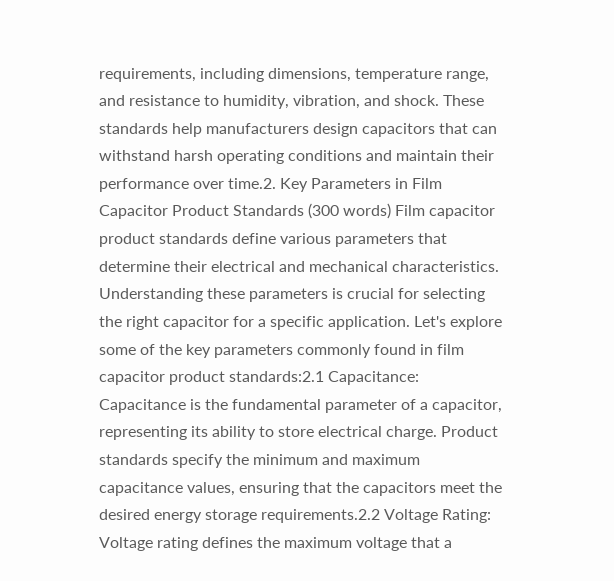requirements, including dimensions, temperature range, and resistance to humidity, vibration, and shock. These standards help manufacturers design capacitors that can withstand harsh operating conditions and maintain their performance over time.2. Key Parameters in Film Capacitor Product Standards (300 words) Film capacitor product standards define various parameters that determine their electrical and mechanical characteristics. Understanding these parameters is crucial for selecting the right capacitor for a specific application. Let's explore some of the key parameters commonly found in film capacitor product standards:2.1 Capacitance: Capacitance is the fundamental parameter of a capacitor, representing its ability to store electrical charge. Product standards specify the minimum and maximum capacitance values, ensuring that the capacitors meet the desired energy storage requirements.2.2 Voltage Rating: Voltage rating defines the maximum voltage that a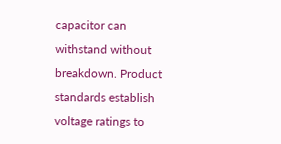capacitor can withstand without breakdown. Product standards establish voltage ratings to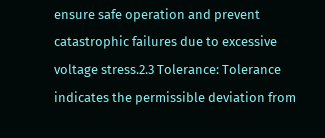ensure safe operation and prevent catastrophic failures due to excessive voltage stress.2.3 Tolerance: Tolerance indicates the permissible deviation from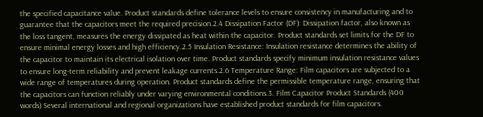the specified capacitance value. Product standards define tolerance levels to ensure consistency in manufacturing and to guarantee that the capacitors meet the required precision.2.4 Dissipation Factor (DF): Dissipation factor, also known as the loss tangent, measures the energy dissipated as heat within the capacitor. Product standards set limits for the DF to ensure minimal energy losses and high efficiency.2.5 Insulation Resistance: Insulation resistance determines the ability of the capacitor to maintain its electrical isolation over time. Product standards specify minimum insulation resistance values to ensure long-term reliability and prevent leakage currents.2.6 Temperature Range: Film capacitors are subjected to a wide range of temperatures during operation. Product standards define the permissible temperature range, ensuring that the capacitors can function reliably under varying environmental conditions.3. Film Capacitor Product Standards (400 words) Several international and regional organizations have established product standards for film capacitors.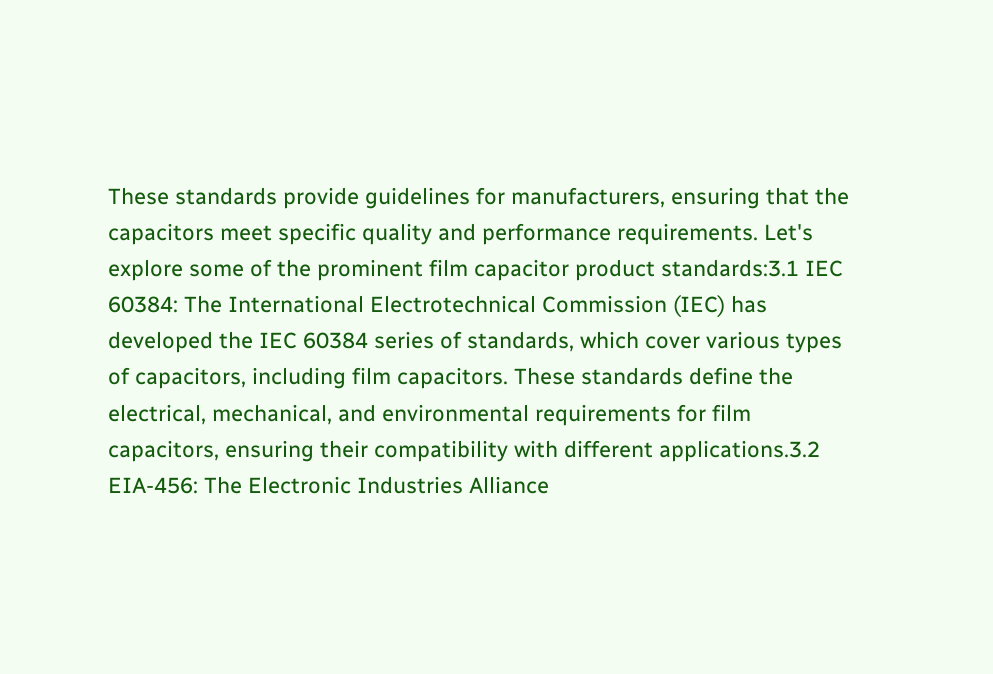These standards provide guidelines for manufacturers, ensuring that the capacitors meet specific quality and performance requirements. Let's explore some of the prominent film capacitor product standards:3.1 IEC 60384: The International Electrotechnical Commission (IEC) has developed the IEC 60384 series of standards, which cover various types of capacitors, including film capacitors. These standards define the electrical, mechanical, and environmental requirements for film capacitors, ensuring their compatibility with different applications.3.2 EIA-456: The Electronic Industries Alliance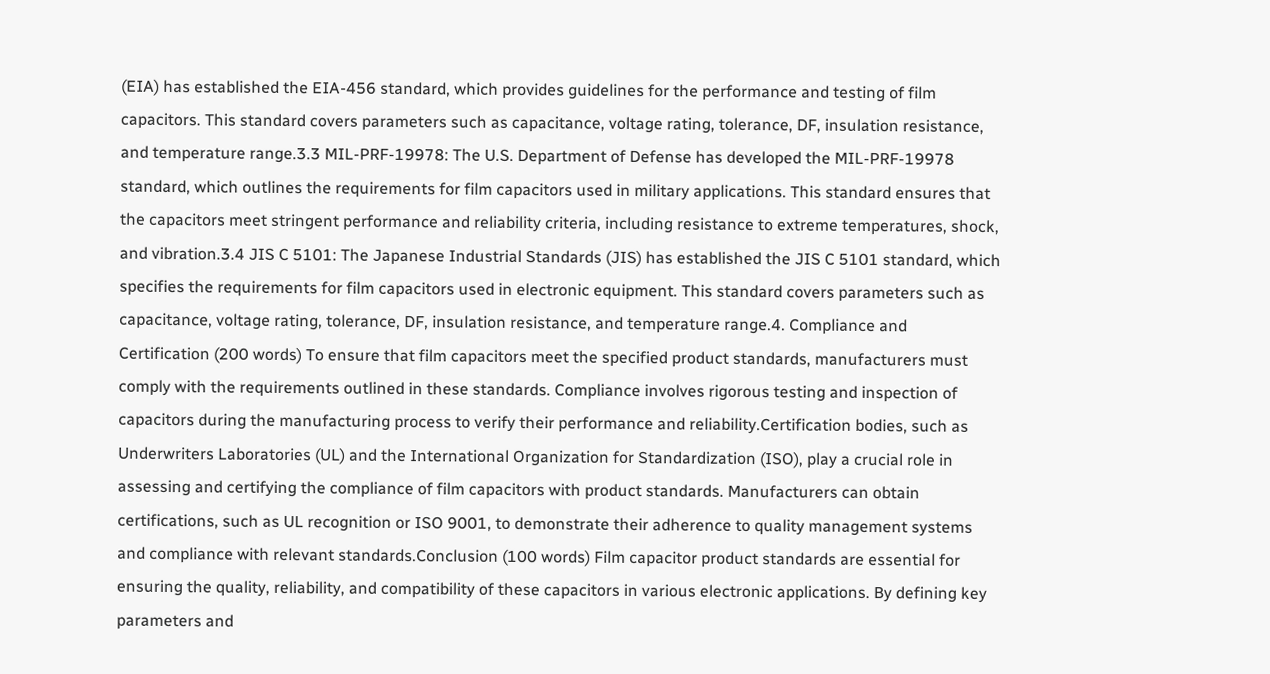(EIA) has established the EIA-456 standard, which provides guidelines for the performance and testing of film capacitors. This standard covers parameters such as capacitance, voltage rating, tolerance, DF, insulation resistance, and temperature range.3.3 MIL-PRF-19978: The U.S. Department of Defense has developed the MIL-PRF-19978 standard, which outlines the requirements for film capacitors used in military applications. This standard ensures that the capacitors meet stringent performance and reliability criteria, including resistance to extreme temperatures, shock, and vibration.3.4 JIS C 5101: The Japanese Industrial Standards (JIS) has established the JIS C 5101 standard, which specifies the requirements for film capacitors used in electronic equipment. This standard covers parameters such as capacitance, voltage rating, tolerance, DF, insulation resistance, and temperature range.4. Compliance and Certification (200 words) To ensure that film capacitors meet the specified product standards, manufacturers must comply with the requirements outlined in these standards. Compliance involves rigorous testing and inspection of capacitors during the manufacturing process to verify their performance and reliability.Certification bodies, such as Underwriters Laboratories (UL) and the International Organization for Standardization (ISO), play a crucial role in assessing and certifying the compliance of film capacitors with product standards. Manufacturers can obtain certifications, such as UL recognition or ISO 9001, to demonstrate their adherence to quality management systems and compliance with relevant standards.Conclusion (100 words) Film capacitor product standards are essential for ensuring the quality, reliability, and compatibility of these capacitors in various electronic applications. By defining key parameters and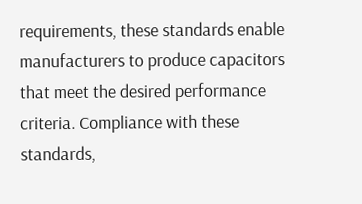requirements, these standards enable manufacturers to produce capacitors that meet the desired performance criteria. Compliance with these standards,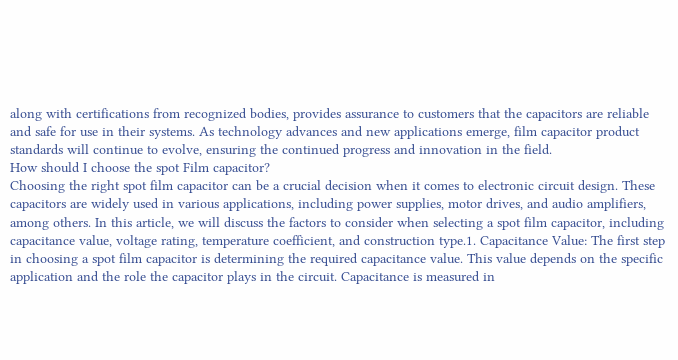along with certifications from recognized bodies, provides assurance to customers that the capacitors are reliable and safe for use in their systems. As technology advances and new applications emerge, film capacitor product standards will continue to evolve, ensuring the continued progress and innovation in the field.
How should I choose the spot Film capacitor?
Choosing the right spot film capacitor can be a crucial decision when it comes to electronic circuit design. These capacitors are widely used in various applications, including power supplies, motor drives, and audio amplifiers, among others. In this article, we will discuss the factors to consider when selecting a spot film capacitor, including capacitance value, voltage rating, temperature coefficient, and construction type.1. Capacitance Value: The first step in choosing a spot film capacitor is determining the required capacitance value. This value depends on the specific application and the role the capacitor plays in the circuit. Capacitance is measured in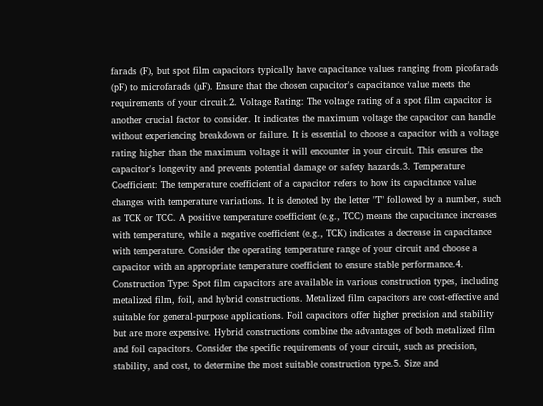farads (F), but spot film capacitors typically have capacitance values ranging from picofarads (pF) to microfarads (µF). Ensure that the chosen capacitor's capacitance value meets the requirements of your circuit.2. Voltage Rating: The voltage rating of a spot film capacitor is another crucial factor to consider. It indicates the maximum voltage the capacitor can handle without experiencing breakdown or failure. It is essential to choose a capacitor with a voltage rating higher than the maximum voltage it will encounter in your circuit. This ensures the capacitor's longevity and prevents potential damage or safety hazards.3. Temperature Coefficient: The temperature coefficient of a capacitor refers to how its capacitance value changes with temperature variations. It is denoted by the letter "T" followed by a number, such as TCK or TCC. A positive temperature coefficient (e.g., TCC) means the capacitance increases with temperature, while a negative coefficient (e.g., TCK) indicates a decrease in capacitance with temperature. Consider the operating temperature range of your circuit and choose a capacitor with an appropriate temperature coefficient to ensure stable performance.4. Construction Type: Spot film capacitors are available in various construction types, including metalized film, foil, and hybrid constructions. Metalized film capacitors are cost-effective and suitable for general-purpose applications. Foil capacitors offer higher precision and stability but are more expensive. Hybrid constructions combine the advantages of both metalized film and foil capacitors. Consider the specific requirements of your circuit, such as precision, stability, and cost, to determine the most suitable construction type.5. Size and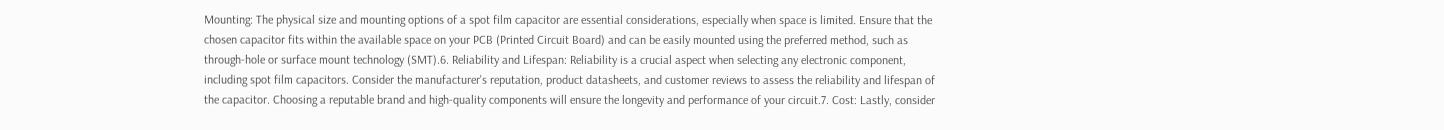Mounting: The physical size and mounting options of a spot film capacitor are essential considerations, especially when space is limited. Ensure that the chosen capacitor fits within the available space on your PCB (Printed Circuit Board) and can be easily mounted using the preferred method, such as through-hole or surface mount technology (SMT).6. Reliability and Lifespan: Reliability is a crucial aspect when selecting any electronic component, including spot film capacitors. Consider the manufacturer's reputation, product datasheets, and customer reviews to assess the reliability and lifespan of the capacitor. Choosing a reputable brand and high-quality components will ensure the longevity and performance of your circuit.7. Cost: Lastly, consider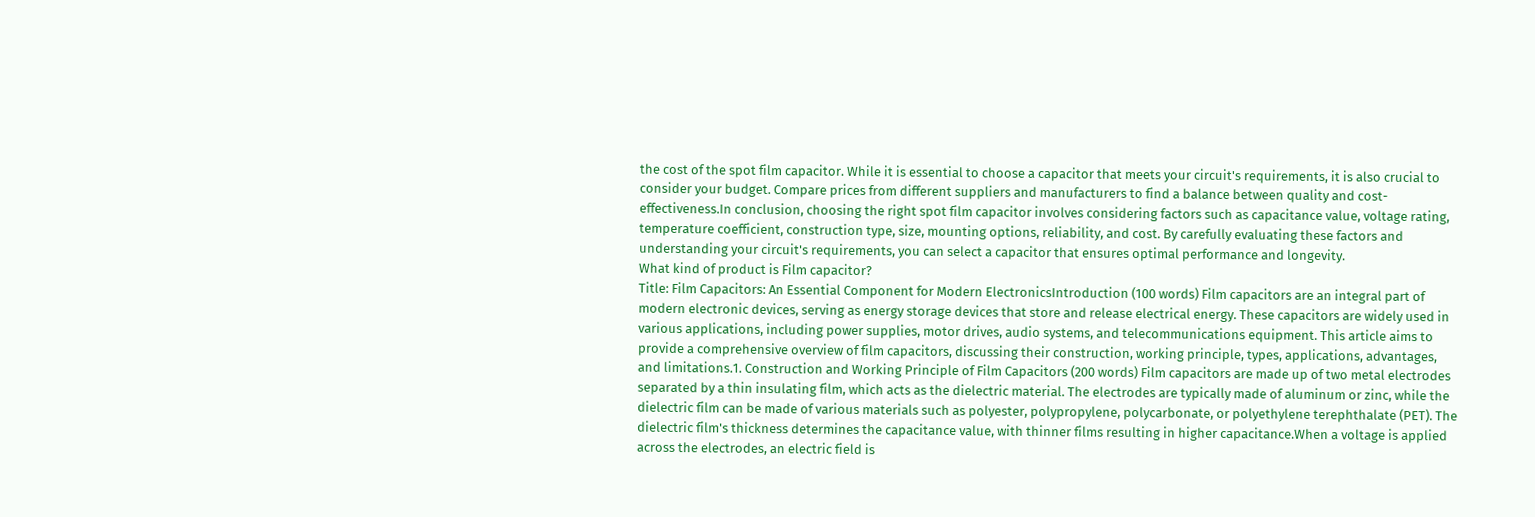the cost of the spot film capacitor. While it is essential to choose a capacitor that meets your circuit's requirements, it is also crucial to consider your budget. Compare prices from different suppliers and manufacturers to find a balance between quality and cost-effectiveness.In conclusion, choosing the right spot film capacitor involves considering factors such as capacitance value, voltage rating, temperature coefficient, construction type, size, mounting options, reliability, and cost. By carefully evaluating these factors and understanding your circuit's requirements, you can select a capacitor that ensures optimal performance and longevity.
What kind of product is Film capacitor?
Title: Film Capacitors: An Essential Component for Modern ElectronicsIntroduction (100 words) Film capacitors are an integral part of modern electronic devices, serving as energy storage devices that store and release electrical energy. These capacitors are widely used in various applications, including power supplies, motor drives, audio systems, and telecommunications equipment. This article aims to provide a comprehensive overview of film capacitors, discussing their construction, working principle, types, applications, advantages, and limitations.1. Construction and Working Principle of Film Capacitors (200 words) Film capacitors are made up of two metal electrodes separated by a thin insulating film, which acts as the dielectric material. The electrodes are typically made of aluminum or zinc, while the dielectric film can be made of various materials such as polyester, polypropylene, polycarbonate, or polyethylene terephthalate (PET). The dielectric film's thickness determines the capacitance value, with thinner films resulting in higher capacitance.When a voltage is applied across the electrodes, an electric field is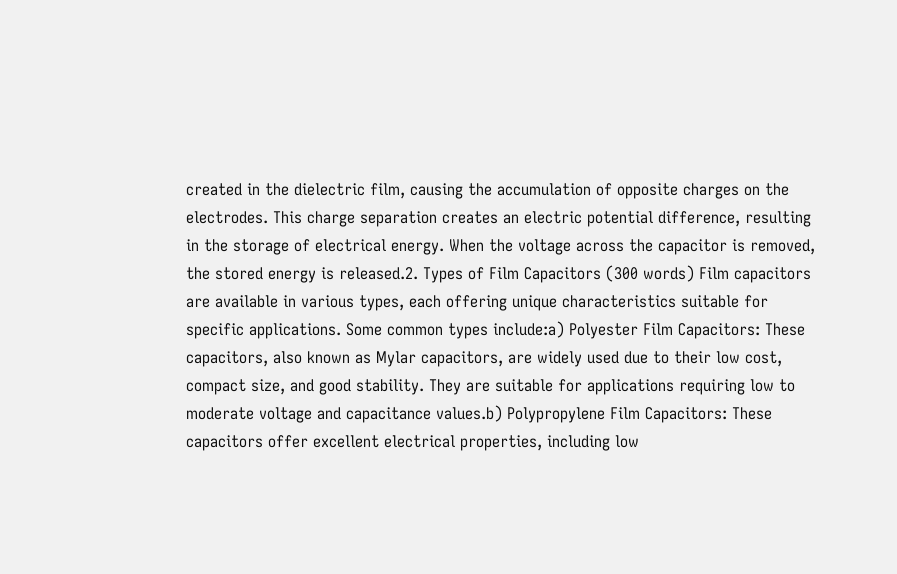created in the dielectric film, causing the accumulation of opposite charges on the electrodes. This charge separation creates an electric potential difference, resulting in the storage of electrical energy. When the voltage across the capacitor is removed, the stored energy is released.2. Types of Film Capacitors (300 words) Film capacitors are available in various types, each offering unique characteristics suitable for specific applications. Some common types include:a) Polyester Film Capacitors: These capacitors, also known as Mylar capacitors, are widely used due to their low cost, compact size, and good stability. They are suitable for applications requiring low to moderate voltage and capacitance values.b) Polypropylene Film Capacitors: These capacitors offer excellent electrical properties, including low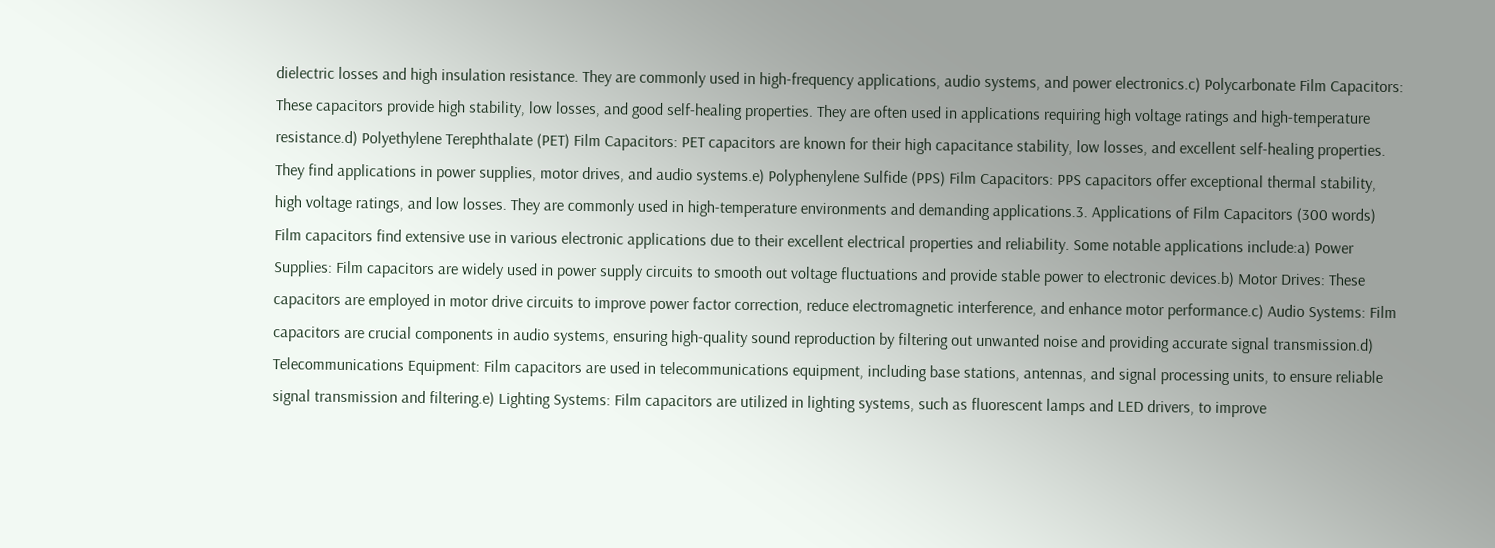dielectric losses and high insulation resistance. They are commonly used in high-frequency applications, audio systems, and power electronics.c) Polycarbonate Film Capacitors: These capacitors provide high stability, low losses, and good self-healing properties. They are often used in applications requiring high voltage ratings and high-temperature resistance.d) Polyethylene Terephthalate (PET) Film Capacitors: PET capacitors are known for their high capacitance stability, low losses, and excellent self-healing properties. They find applications in power supplies, motor drives, and audio systems.e) Polyphenylene Sulfide (PPS) Film Capacitors: PPS capacitors offer exceptional thermal stability, high voltage ratings, and low losses. They are commonly used in high-temperature environments and demanding applications.3. Applications of Film Capacitors (300 words) Film capacitors find extensive use in various electronic applications due to their excellent electrical properties and reliability. Some notable applications include:a) Power Supplies: Film capacitors are widely used in power supply circuits to smooth out voltage fluctuations and provide stable power to electronic devices.b) Motor Drives: These capacitors are employed in motor drive circuits to improve power factor correction, reduce electromagnetic interference, and enhance motor performance.c) Audio Systems: Film capacitors are crucial components in audio systems, ensuring high-quality sound reproduction by filtering out unwanted noise and providing accurate signal transmission.d) Telecommunications Equipment: Film capacitors are used in telecommunications equipment, including base stations, antennas, and signal processing units, to ensure reliable signal transmission and filtering.e) Lighting Systems: Film capacitors are utilized in lighting systems, such as fluorescent lamps and LED drivers, to improve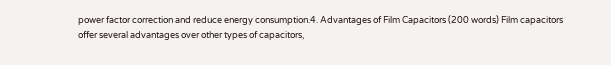power factor correction and reduce energy consumption.4. Advantages of Film Capacitors (200 words) Film capacitors offer several advantages over other types of capacitors,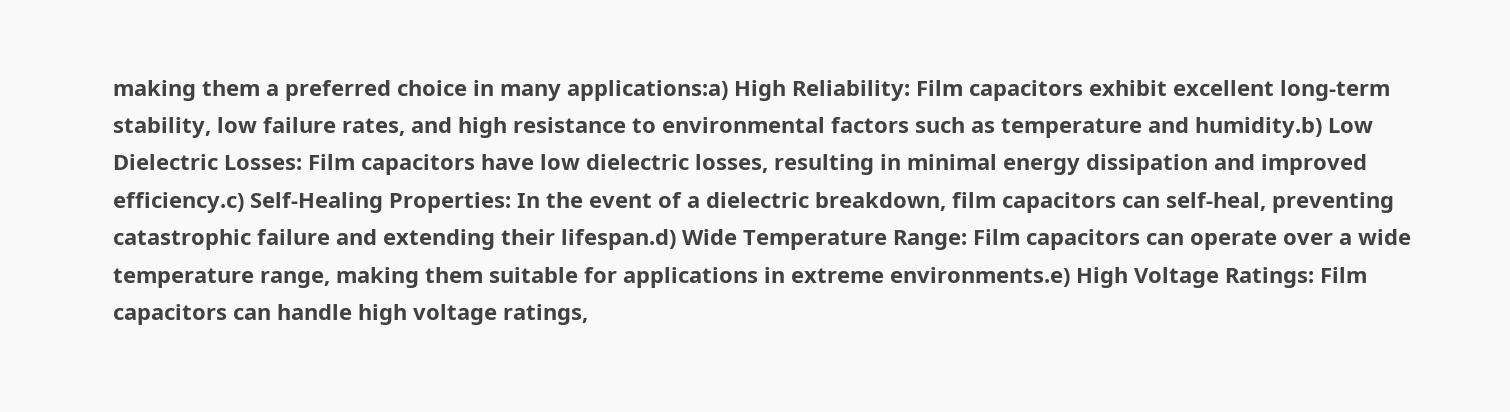making them a preferred choice in many applications:a) High Reliability: Film capacitors exhibit excellent long-term stability, low failure rates, and high resistance to environmental factors such as temperature and humidity.b) Low Dielectric Losses: Film capacitors have low dielectric losses, resulting in minimal energy dissipation and improved efficiency.c) Self-Healing Properties: In the event of a dielectric breakdown, film capacitors can self-heal, preventing catastrophic failure and extending their lifespan.d) Wide Temperature Range: Film capacitors can operate over a wide temperature range, making them suitable for applications in extreme environments.e) High Voltage Ratings: Film capacitors can handle high voltage ratings,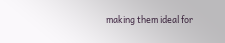making them ideal for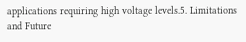applications requiring high voltage levels.5. Limitations and Future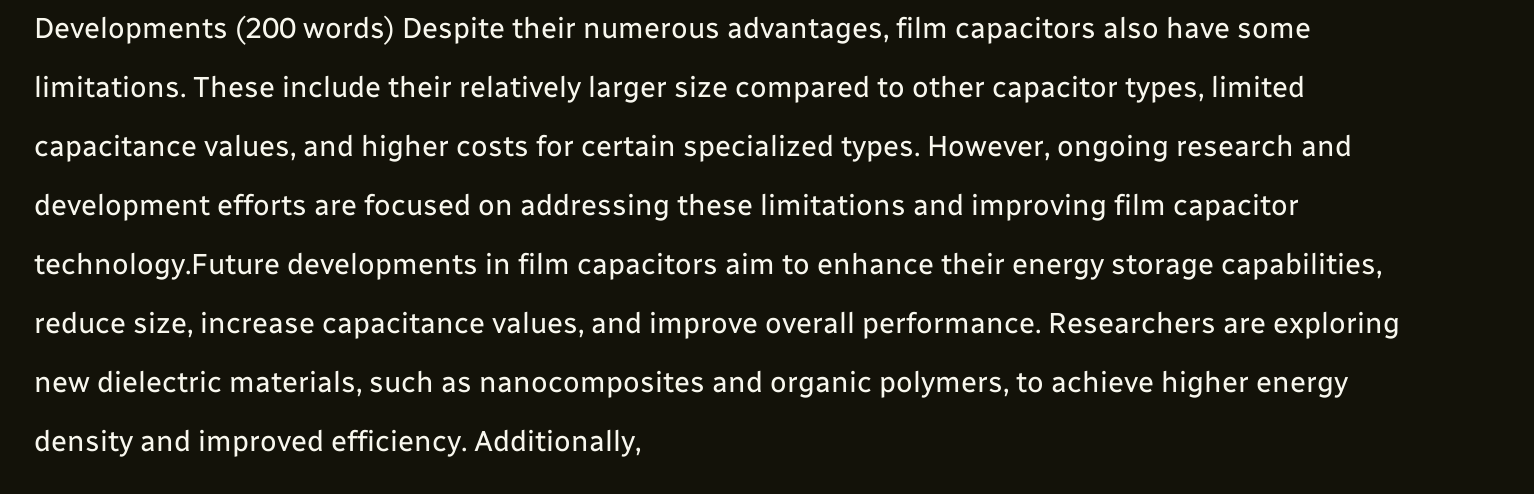Developments (200 words) Despite their numerous advantages, film capacitors also have some limitations. These include their relatively larger size compared to other capacitor types, limited capacitance values, and higher costs for certain specialized types. However, ongoing research and development efforts are focused on addressing these limitations and improving film capacitor technology.Future developments in film capacitors aim to enhance their energy storage capabilities, reduce size, increase capacitance values, and improve overall performance. Researchers are exploring new dielectric materials, such as nanocomposites and organic polymers, to achieve higher energy density and improved efficiency. Additionally,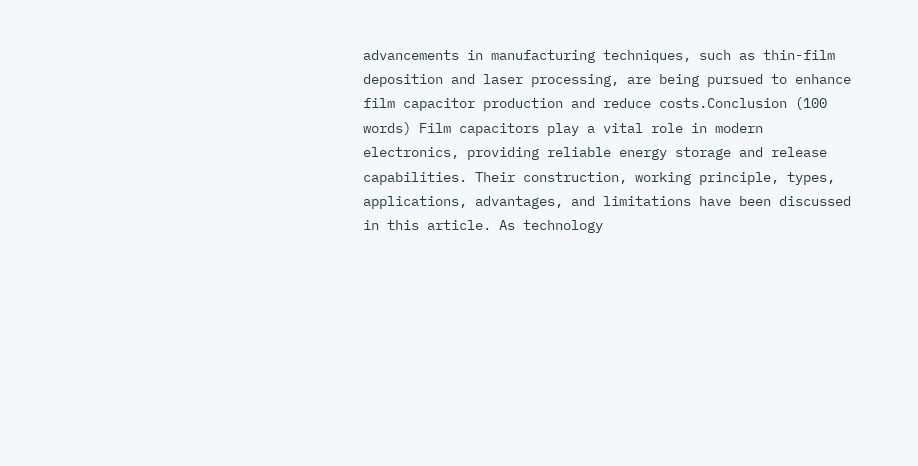advancements in manufacturing techniques, such as thin-film deposition and laser processing, are being pursued to enhance film capacitor production and reduce costs.Conclusion (100 words) Film capacitors play a vital role in modern electronics, providing reliable energy storage and release capabilities. Their construction, working principle, types, applications, advantages, and limitations have been discussed in this article. As technology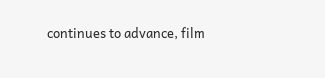continues to advance, film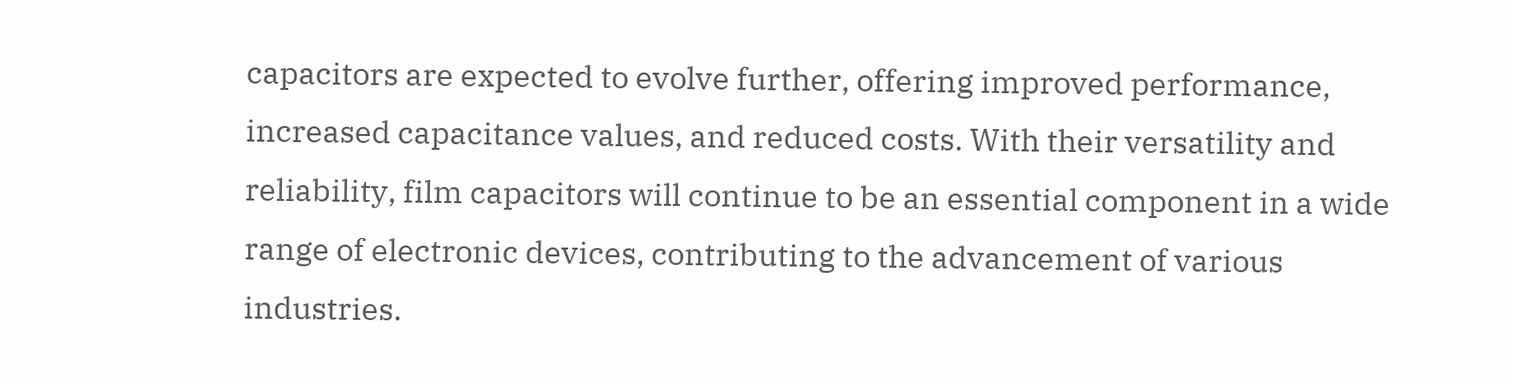capacitors are expected to evolve further, offering improved performance, increased capacitance values, and reduced costs. With their versatility and reliability, film capacitors will continue to be an essential component in a wide range of electronic devices, contributing to the advancement of various industries.